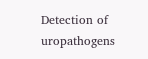Detection of uropathogens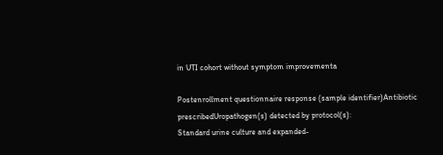in UTI cohort without symptom improvementa

Postenrollment questionnaire response (sample identifier)Antibiotic prescribedUropathogen(s) detected by protocol(s):
Standard urine culture and expanded-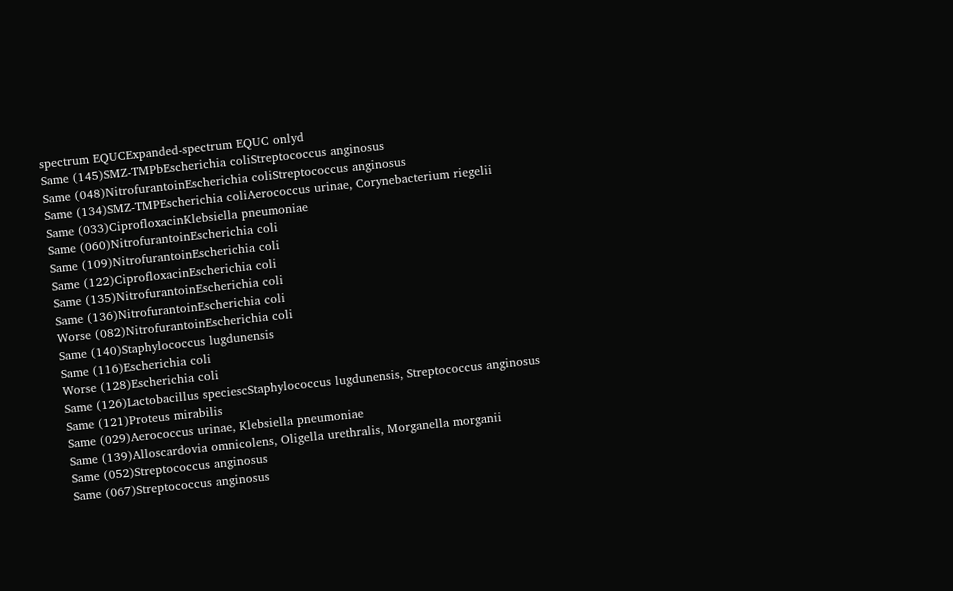spectrum EQUCExpanded-spectrum EQUC onlyd
Same (145)SMZ-TMPbEscherichia coliStreptococcus anginosus
Same (048)NitrofurantoinEscherichia coliStreptococcus anginosus
Same (134)SMZ-TMPEscherichia coliAerococcus urinae, Corynebacterium riegelii
Same (033)CiprofloxacinKlebsiella pneumoniae
Same (060)NitrofurantoinEscherichia coli
Same (109)NitrofurantoinEscherichia coli
Same (122)CiprofloxacinEscherichia coli
Same (135)NitrofurantoinEscherichia coli
Same (136)NitrofurantoinEscherichia coli
Worse (082)NitrofurantoinEscherichia coli
Same (140)Staphylococcus lugdunensis
Same (116)Escherichia coli
Worse (128)Escherichia coli
Same (126)Lactobacillus speciescStaphylococcus lugdunensis, Streptococcus anginosus
Same (121)Proteus mirabilis
Same (029)Aerococcus urinae, Klebsiella pneumoniae
Same (139)Alloscardovia omnicolens, Oligella urethralis, Morganella morganii
Same (052)Streptococcus anginosus
Same (067)Streptococcus anginosus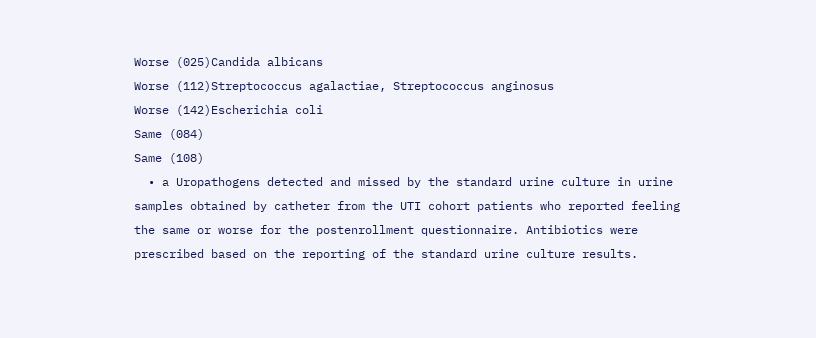Worse (025)Candida albicans
Worse (112)Streptococcus agalactiae, Streptococcus anginosus
Worse (142)Escherichia coli
Same (084)
Same (108)
  • a Uropathogens detected and missed by the standard urine culture in urine samples obtained by catheter from the UTI cohort patients who reported feeling the same or worse for the postenrollment questionnaire. Antibiotics were prescribed based on the reporting of the standard urine culture results.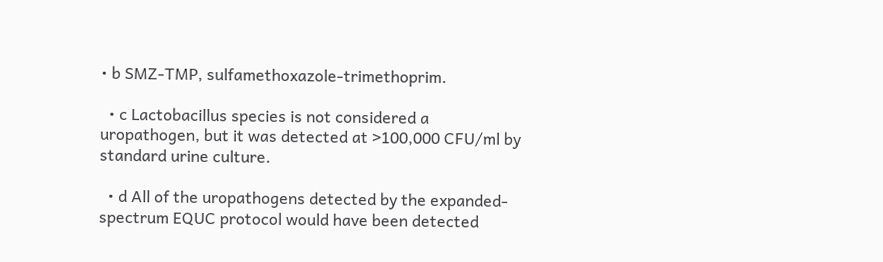• b SMZ-TMP, sulfamethoxazole-trimethoprim.

  • c Lactobacillus species is not considered a uropathogen, but it was detected at >100,000 CFU/ml by standard urine culture.

  • d All of the uropathogens detected by the expanded-spectrum EQUC protocol would have been detected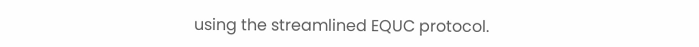using the streamlined EQUC protocol.